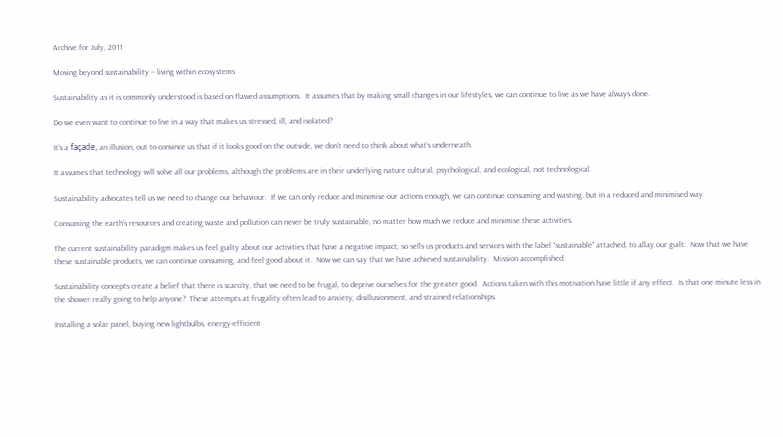Archive for July, 2011

Moving beyond sustainability – living within ecosystems

Sustainability as it is commonly understood is based on flawed assumptions.  It assumes that by making small changes in our lifestyles, we can continue to live as we have always done.

Do we even want to continue to live in a way that makes us stressed, ill, and isolated?

It’s a façade, an illusion, out to convince us that if it looks good on the outside, we don’t need to think about what’s underneath.

It assumes that technology will solve all our problems, although the problems are in their underlying nature cultural, psychological, and ecological, not technological.

Sustainability advocates tell us we need to change our behaviour.  If we can only reduce and minimise our actions enough, we can continue consuming and wasting, but in a reduced and minimised way.

Consuming the earth’s resources and creating waste and pollution can never be truly sustainable, no matter how much we reduce and minimise these activities.

The current sustainability paradigm makes us feel guilty about our activities that have a negative impact, so sells us products and services with the label “sustainable” attached, to allay our guilt.  Now that we have these sustainable products, we can continue consuming, and feel good about it.  Now we can say that we have achieved sustainability.  Mission accomplished.

Sustainability concepts create a belief that there is scarcity, that we need to be frugal, to deprive ourselves for the greater good.  Actions taken with this motivation have little if any effect.  Is that one minute less in the shower really going to help anyone?  These attempts at frugality often lead to anxiety, disillusionment, and strained relationships.

Installing a solar panel, buying new lightbulbs, energy-efficient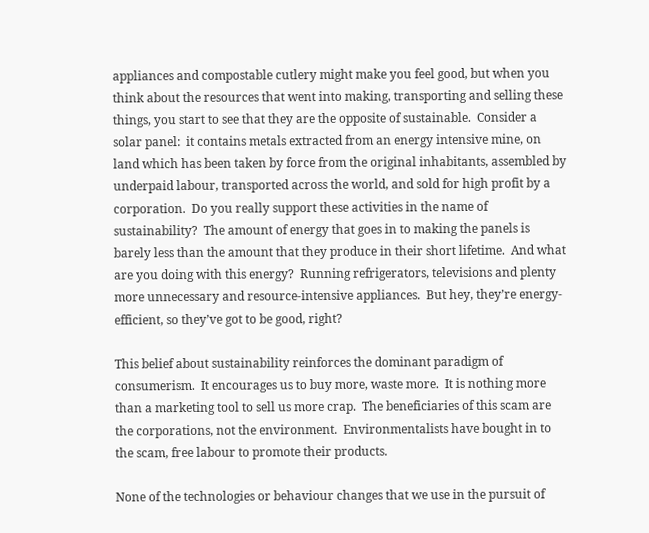appliances and compostable cutlery might make you feel good, but when you think about the resources that went into making, transporting and selling these things, you start to see that they are the opposite of sustainable.  Consider a solar panel:  it contains metals extracted from an energy intensive mine, on land which has been taken by force from the original inhabitants, assembled by underpaid labour, transported across the world, and sold for high profit by a corporation.  Do you really support these activities in the name of sustainability?  The amount of energy that goes in to making the panels is barely less than the amount that they produce in their short lifetime.  And what are you doing with this energy?  Running refrigerators, televisions and plenty more unnecessary and resource-intensive appliances.  But hey, they’re energy-efficient, so they’ve got to be good, right?

This belief about sustainability reinforces the dominant paradigm of consumerism.  It encourages us to buy more, waste more.  It is nothing more than a marketing tool to sell us more crap.  The beneficiaries of this scam are the corporations, not the environment.  Environmentalists have bought in to the scam, free labour to promote their products.

None of the technologies or behaviour changes that we use in the pursuit of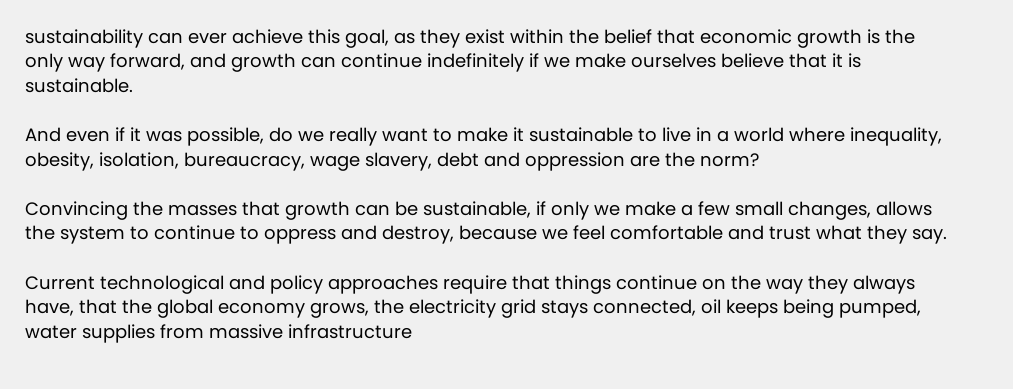sustainability can ever achieve this goal, as they exist within the belief that economic growth is the only way forward, and growth can continue indefinitely if we make ourselves believe that it is sustainable.

And even if it was possible, do we really want to make it sustainable to live in a world where inequality, obesity, isolation, bureaucracy, wage slavery, debt and oppression are the norm?

Convincing the masses that growth can be sustainable, if only we make a few small changes, allows the system to continue to oppress and destroy, because we feel comfortable and trust what they say.

Current technological and policy approaches require that things continue on the way they always have, that the global economy grows, the electricity grid stays connected, oil keeps being pumped, water supplies from massive infrastructure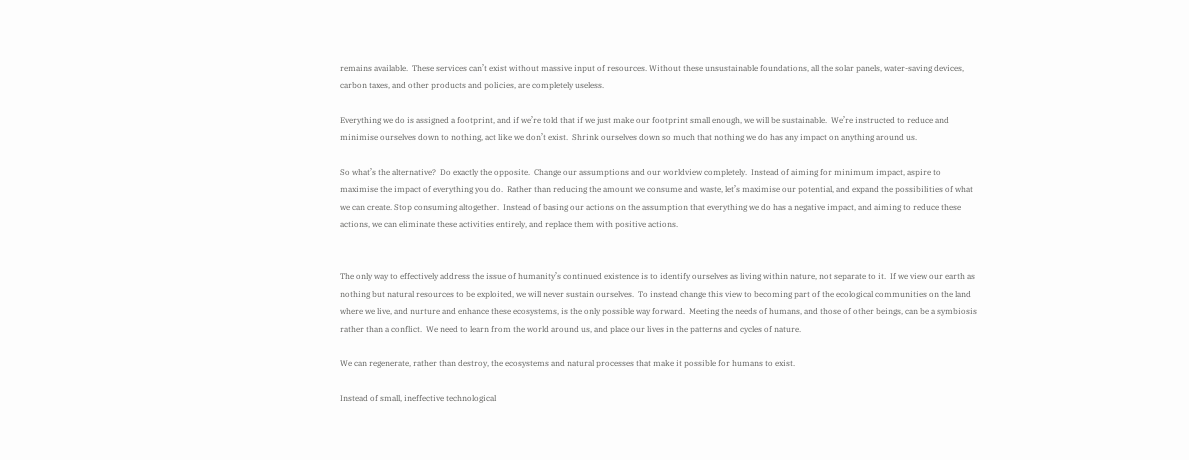remains available.  These services can’t exist without massive input of resources. Without these unsustainable foundations, all the solar panels, water-saving devices, carbon taxes, and other products and policies, are completely useless.

Everything we do is assigned a footprint, and if we’re told that if we just make our footprint small enough, we will be sustainable.  We’re instructed to reduce and minimise ourselves down to nothing, act like we don’t exist.  Shrink ourselves down so much that nothing we do has any impact on anything around us.

So what’s the alternative?  Do exactly the opposite.  Change our assumptions and our worldview completely.  Instead of aiming for minimum impact, aspire to maximise the impact of everything you do.  Rather than reducing the amount we consume and waste, let’s maximise our potential, and expand the possibilities of what we can create. Stop consuming altogether.  Instead of basing our actions on the assumption that everything we do has a negative impact, and aiming to reduce these actions, we can eliminate these activities entirely, and replace them with positive actions.


The only way to effectively address the issue of humanity’s continued existence is to identify ourselves as living within nature, not separate to it.  If we view our earth as nothing but natural resources to be exploited, we will never sustain ourselves.  To instead change this view to becoming part of the ecological communities on the land where we live, and nurture and enhance these ecosystems, is the only possible way forward.  Meeting the needs of humans, and those of other beings, can be a symbiosis rather than a conflict.  We need to learn from the world around us, and place our lives in the patterns and cycles of nature.

We can regenerate, rather than destroy, the ecosystems and natural processes that make it possible for humans to exist.

Instead of small, ineffective technological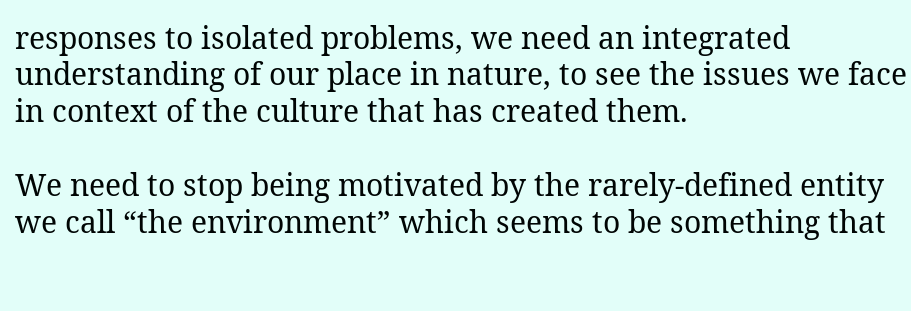responses to isolated problems, we need an integrated understanding of our place in nature, to see the issues we face in context of the culture that has created them.

We need to stop being motivated by the rarely-defined entity we call “the environment” which seems to be something that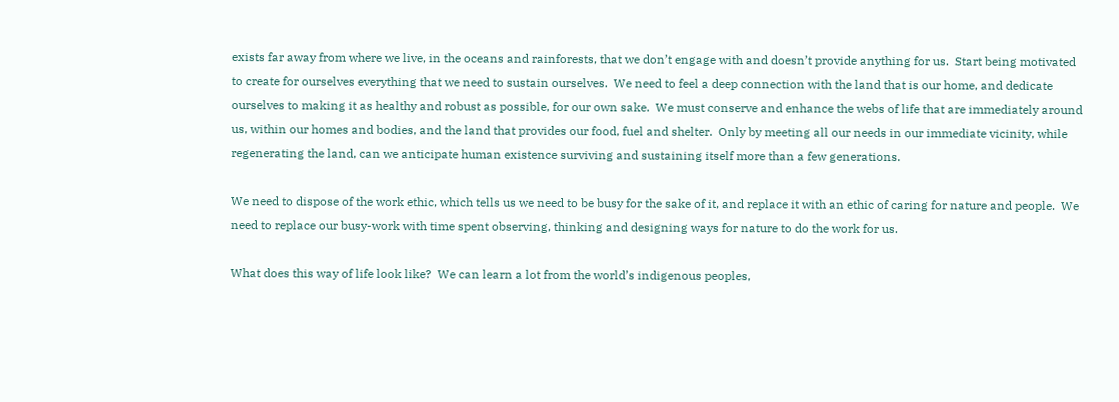exists far away from where we live, in the oceans and rainforests, that we don’t engage with and doesn’t provide anything for us.  Start being motivated to create for ourselves everything that we need to sustain ourselves.  We need to feel a deep connection with the land that is our home, and dedicate ourselves to making it as healthy and robust as possible, for our own sake.  We must conserve and enhance the webs of life that are immediately around us, within our homes and bodies, and the land that provides our food, fuel and shelter.  Only by meeting all our needs in our immediate vicinity, while regenerating the land, can we anticipate human existence surviving and sustaining itself more than a few generations.

We need to dispose of the work ethic, which tells us we need to be busy for the sake of it, and replace it with an ethic of caring for nature and people.  We need to replace our busy-work with time spent observing, thinking and designing ways for nature to do the work for us.

What does this way of life look like?  We can learn a lot from the world’s indigenous peoples,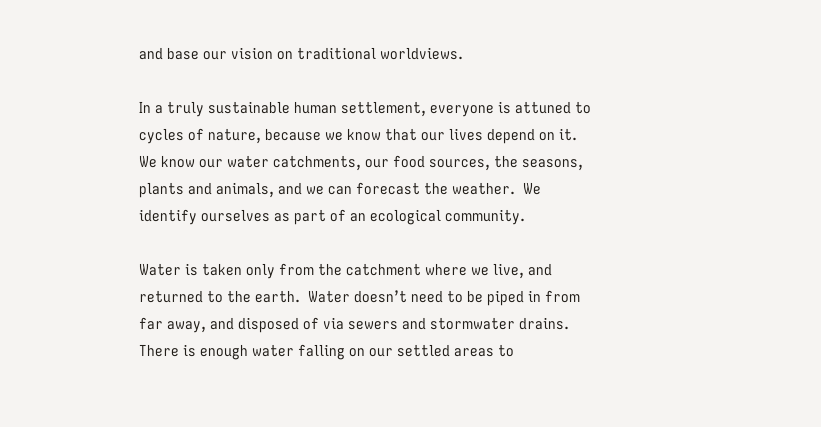and base our vision on traditional worldviews.

In a truly sustainable human settlement, everyone is attuned to cycles of nature, because we know that our lives depend on it.  We know our water catchments, our food sources, the seasons, plants and animals, and we can forecast the weather.  We identify ourselves as part of an ecological community.

Water is taken only from the catchment where we live, and returned to the earth.  Water doesn’t need to be piped in from far away, and disposed of via sewers and stormwater drains.  There is enough water falling on our settled areas to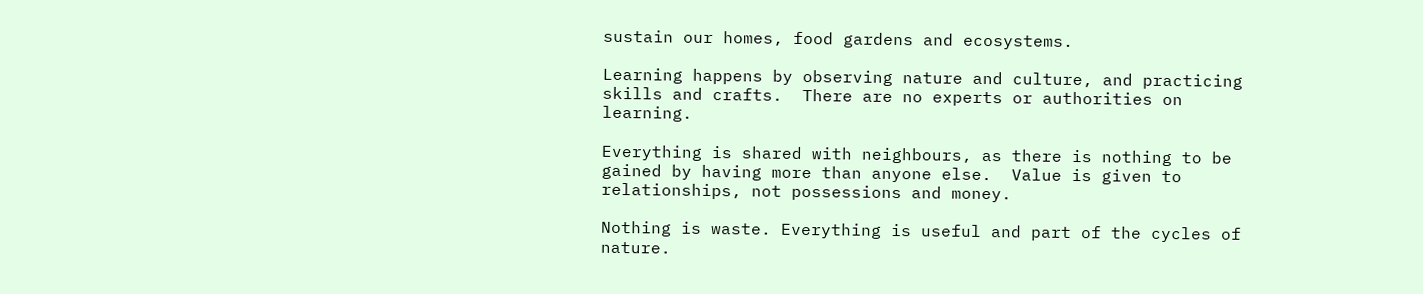sustain our homes, food gardens and ecosystems.

Learning happens by observing nature and culture, and practicing skills and crafts.  There are no experts or authorities on learning.

Everything is shared with neighbours, as there is nothing to be gained by having more than anyone else.  Value is given to relationships, not possessions and money.

Nothing is waste. Everything is useful and part of the cycles of nature.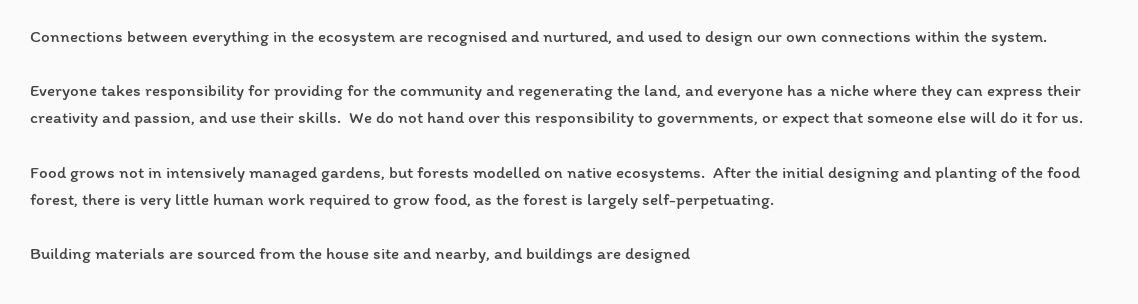Connections between everything in the ecosystem are recognised and nurtured, and used to design our own connections within the system.

Everyone takes responsibility for providing for the community and regenerating the land, and everyone has a niche where they can express their creativity and passion, and use their skills.  We do not hand over this responsibility to governments, or expect that someone else will do it for us.

Food grows not in intensively managed gardens, but forests modelled on native ecosystems.  After the initial designing and planting of the food forest, there is very little human work required to grow food, as the forest is largely self-perpetuating.

Building materials are sourced from the house site and nearby, and buildings are designed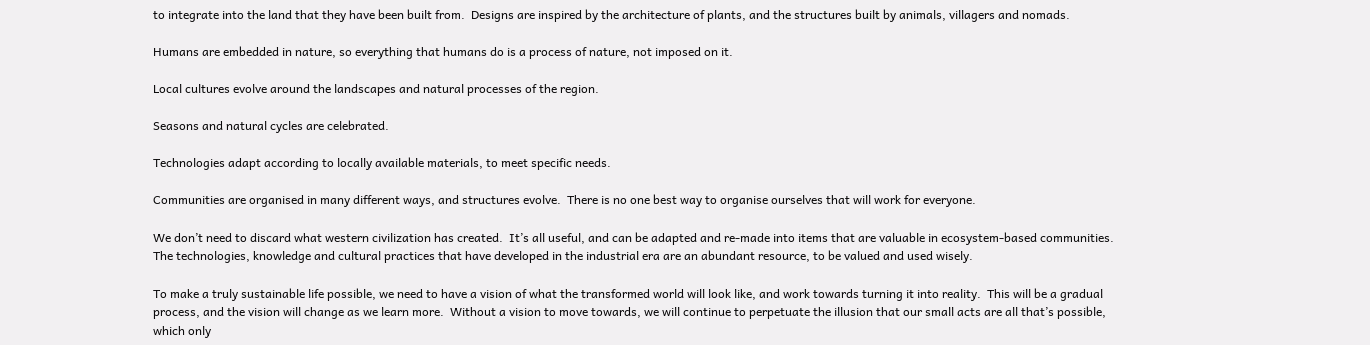to integrate into the land that they have been built from.  Designs are inspired by the architecture of plants, and the structures built by animals, villagers and nomads.

Humans are embedded in nature, so everything that humans do is a process of nature, not imposed on it.

Local cultures evolve around the landscapes and natural processes of the region.

Seasons and natural cycles are celebrated.

Technologies adapt according to locally available materials, to meet specific needs.

Communities are organised in many different ways, and structures evolve.  There is no one best way to organise ourselves that will work for everyone.

We don’t need to discard what western civilization has created.  It’s all useful, and can be adapted and re-made into items that are valuable in ecosystem-based communities.  The technologies, knowledge and cultural practices that have developed in the industrial era are an abundant resource, to be valued and used wisely.

To make a truly sustainable life possible, we need to have a vision of what the transformed world will look like, and work towards turning it into reality.  This will be a gradual process, and the vision will change as we learn more.  Without a vision to move towards, we will continue to perpetuate the illusion that our small acts are all that’s possible, which only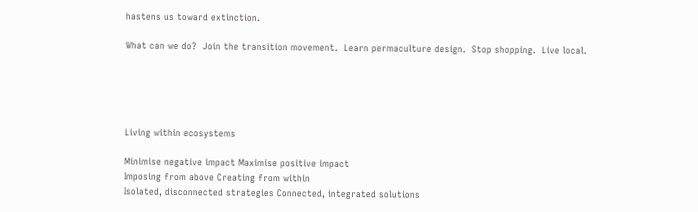hastens us toward extinction.

What can we do?  Join the transition movement.  Learn permaculture design.  Stop shopping.  Live local.





Living within ecosystems

Minimise negative impact Maximise positive impact
Imposing from above Creating from within
Isolated, disconnected strategies Connected, integrated solutions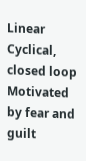Linear Cyclical, closed loop
Motivated by fear and guilt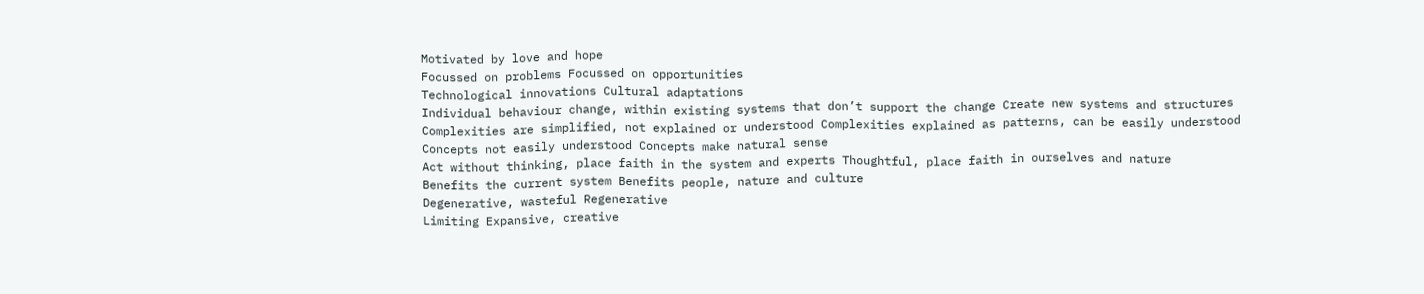Motivated by love and hope
Focussed on problems Focussed on opportunities
Technological innovations Cultural adaptations
Individual behaviour change, within existing systems that don’t support the change Create new systems and structures
Complexities are simplified, not explained or understood Complexities explained as patterns, can be easily understood
Concepts not easily understood Concepts make natural sense
Act without thinking, place faith in the system and experts Thoughtful, place faith in ourselves and nature
Benefits the current system Benefits people, nature and culture
Degenerative, wasteful Regenerative
Limiting Expansive, creative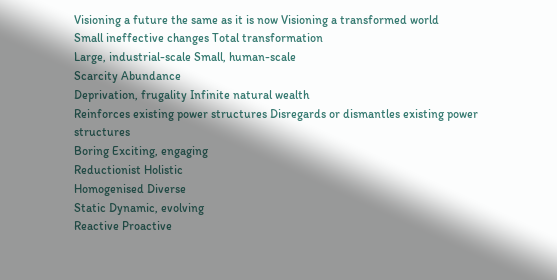Visioning a future the same as it is now Visioning a transformed world
Small ineffective changes Total transformation
Large, industrial-scale Small, human-scale
Scarcity Abundance
Deprivation, frugality Infinite natural wealth
Reinforces existing power structures Disregards or dismantles existing power structures
Boring Exciting, engaging
Reductionist Holistic
Homogenised Diverse
Static Dynamic, evolving
Reactive Proactive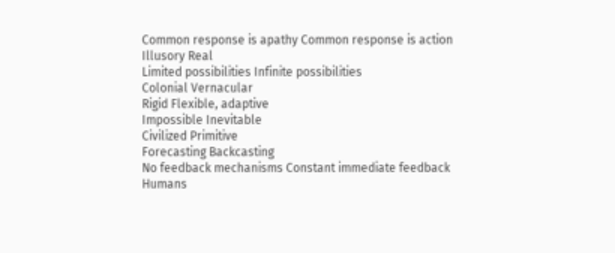Common response is apathy Common response is action
Illusory Real
Limited possibilities Infinite possibilities
Colonial Vernacular
Rigid Flexible, adaptive
Impossible Inevitable
Civilized Primitive
Forecasting Backcasting
No feedback mechanisms Constant immediate feedback
Humans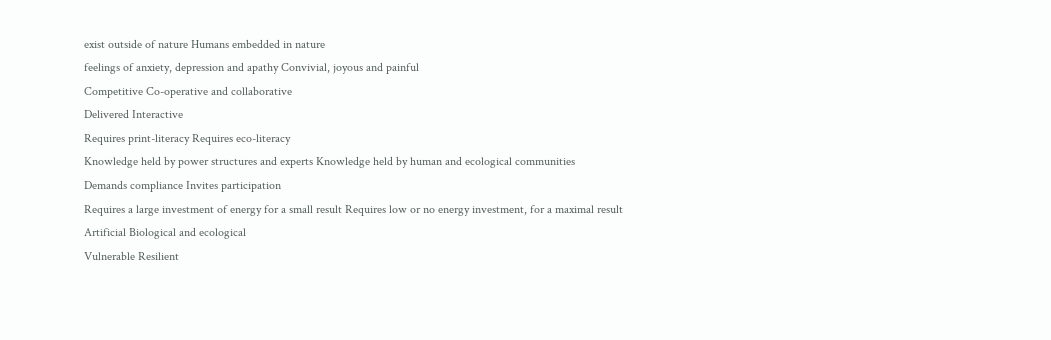exist outside of nature Humans embedded in nature
feelings of anxiety, depression and apathy Convivial, joyous and painful
Competitive Co-operative and collaborative
Delivered Interactive
Requires print-literacy Requires eco-literacy
Knowledge held by power structures and experts Knowledge held by human and ecological communities
Demands compliance Invites participation
Requires a large investment of energy for a small result Requires low or no energy investment, for a maximal result
Artificial Biological and ecological
Vulnerable Resilient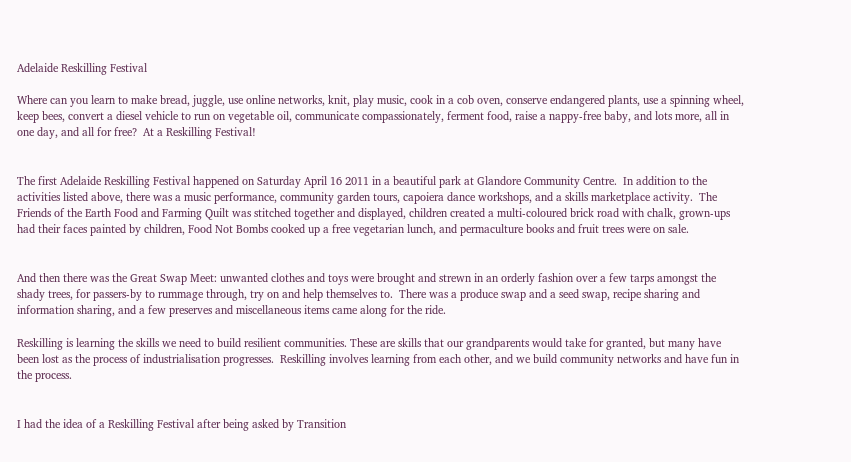Adelaide Reskilling Festival

Where can you learn to make bread, juggle, use online networks, knit, play music, cook in a cob oven, conserve endangered plants, use a spinning wheel, keep bees, convert a diesel vehicle to run on vegetable oil, communicate compassionately, ferment food, raise a nappy-free baby, and lots more, all in one day, and all for free?  At a Reskilling Festival!


The first Adelaide Reskilling Festival happened on Saturday April 16 2011 in a beautiful park at Glandore Community Centre.  In addition to the activities listed above, there was a music performance, community garden tours, capoiera dance workshops, and a skills marketplace activity.  The Friends of the Earth Food and Farming Quilt was stitched together and displayed, children created a multi-coloured brick road with chalk, grown-ups had their faces painted by children, Food Not Bombs cooked up a free vegetarian lunch, and permaculture books and fruit trees were on sale.


And then there was the Great Swap Meet: unwanted clothes and toys were brought and strewn in an orderly fashion over a few tarps amongst the shady trees, for passers-by to rummage through, try on and help themselves to.  There was a produce swap and a seed swap, recipe sharing and information sharing, and a few preserves and miscellaneous items came along for the ride.

Reskilling is learning the skills we need to build resilient communities. These are skills that our grandparents would take for granted, but many have been lost as the process of industrialisation progresses.  Reskilling involves learning from each other, and we build community networks and have fun in the process.


I had the idea of a Reskilling Festival after being asked by Transition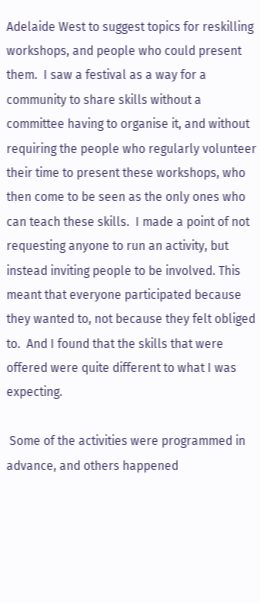Adelaide West to suggest topics for reskilling workshops, and people who could present them.  I saw a festival as a way for a community to share skills without a committee having to organise it, and without requiring the people who regularly volunteer their time to present these workshops, who then come to be seen as the only ones who can teach these skills.  I made a point of not requesting anyone to run an activity, but instead inviting people to be involved. This meant that everyone participated because they wanted to, not because they felt obliged to.  And I found that the skills that were offered were quite different to what I was expecting.

 Some of the activities were programmed in advance, and others happened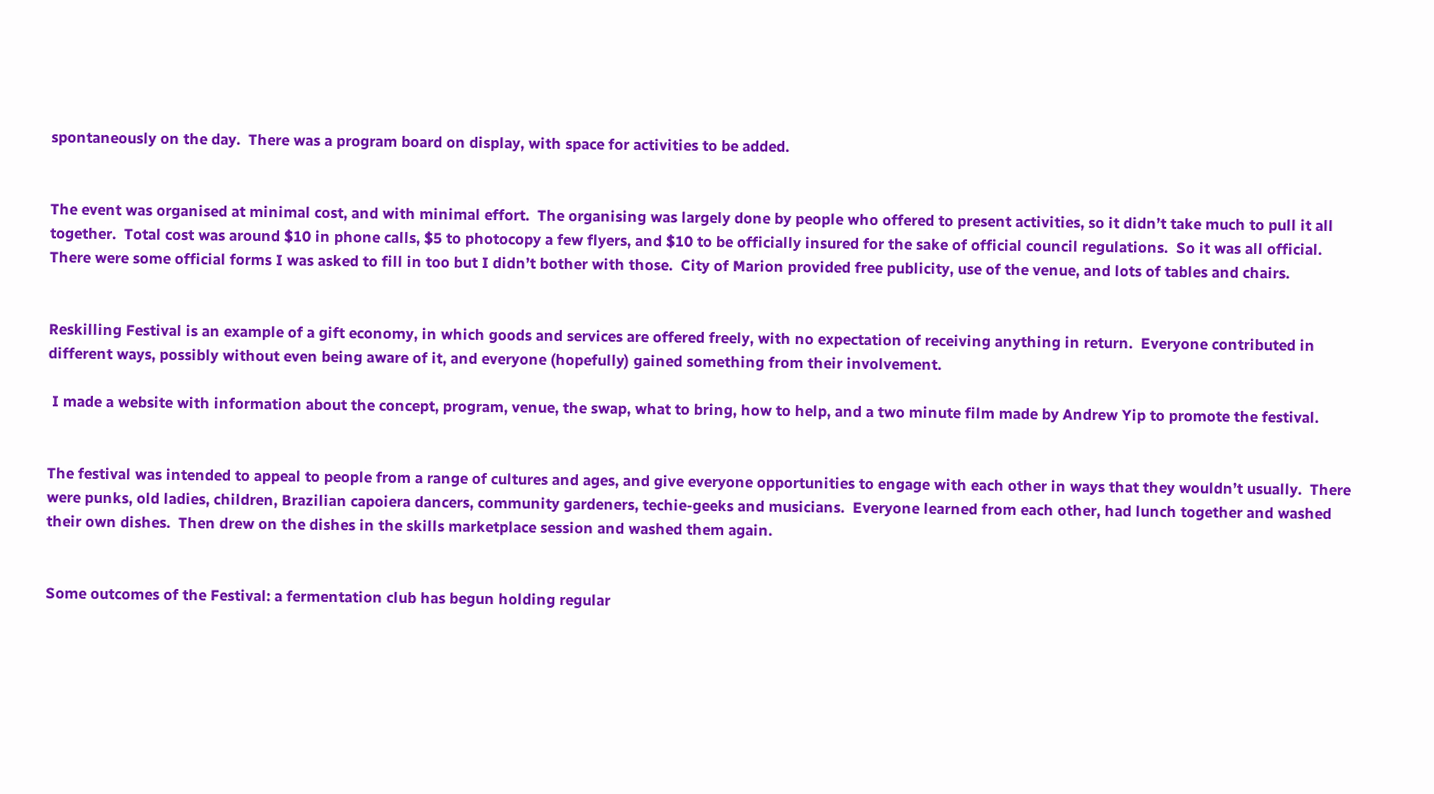spontaneously on the day.  There was a program board on display, with space for activities to be added.


The event was organised at minimal cost, and with minimal effort.  The organising was largely done by people who offered to present activities, so it didn’t take much to pull it all together.  Total cost was around $10 in phone calls, $5 to photocopy a few flyers, and $10 to be officially insured for the sake of official council regulations.  So it was all official.  There were some official forms I was asked to fill in too but I didn’t bother with those.  City of Marion provided free publicity, use of the venue, and lots of tables and chairs.


Reskilling Festival is an example of a gift economy, in which goods and services are offered freely, with no expectation of receiving anything in return.  Everyone contributed in different ways, possibly without even being aware of it, and everyone (hopefully) gained something from their involvement.

 I made a website with information about the concept, program, venue, the swap, what to bring, how to help, and a two minute film made by Andrew Yip to promote the festival.


The festival was intended to appeal to people from a range of cultures and ages, and give everyone opportunities to engage with each other in ways that they wouldn’t usually.  There were punks, old ladies, children, Brazilian capoiera dancers, community gardeners, techie-geeks and musicians.  Everyone learned from each other, had lunch together and washed their own dishes.  Then drew on the dishes in the skills marketplace session and washed them again.


Some outcomes of the Festival: a fermentation club has begun holding regular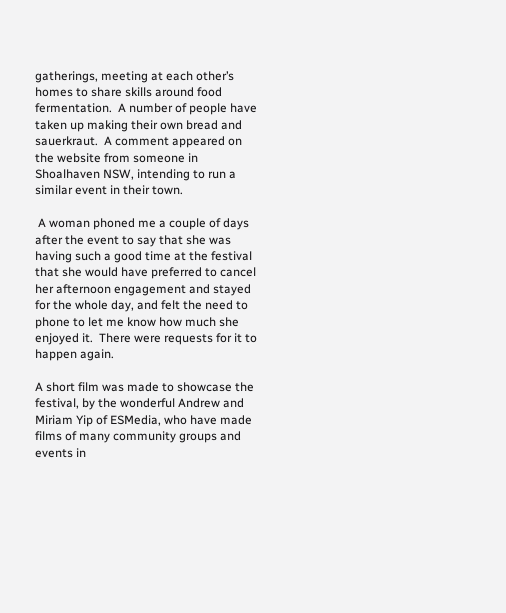gatherings, meeting at each other’s homes to share skills around food fermentation.  A number of people have taken up making their own bread and sauerkraut.  A comment appeared on the website from someone in Shoalhaven NSW, intending to run a similar event in their town.

 A woman phoned me a couple of days after the event to say that she was having such a good time at the festival that she would have preferred to cancel her afternoon engagement and stayed for the whole day, and felt the need to phone to let me know how much she enjoyed it.  There were requests for it to happen again.

A short film was made to showcase the festival, by the wonderful Andrew and Miriam Yip of ESMedia, who have made films of many community groups and events in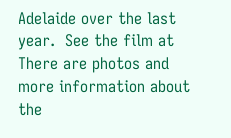Adelaide over the last year.  See the film at  There are photos and more information about the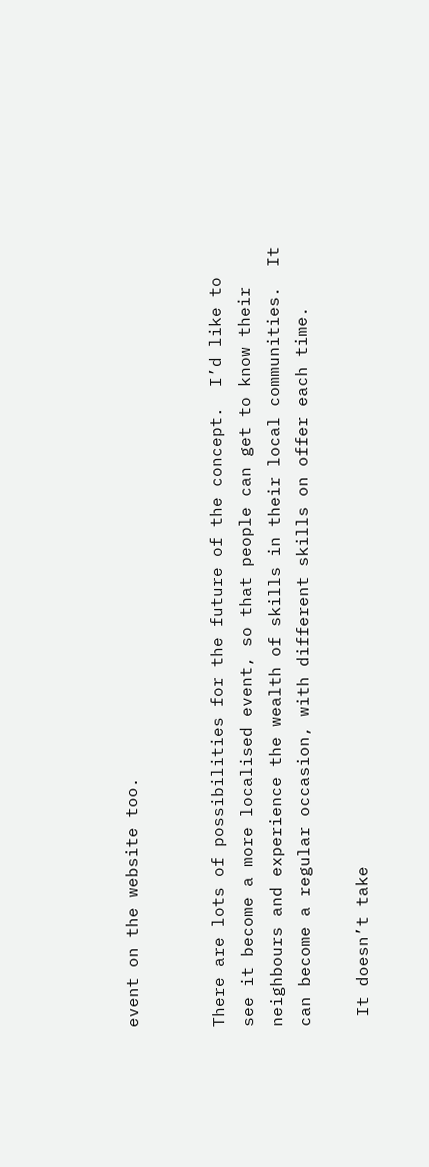event on the website too.


There are lots of possibilities for the future of the concept.  I’d like to see it become a more localised event, so that people can get to know their neighbours and experience the wealth of skills in their local communities.  It can become a regular occasion, with different skills on offer each time.

 It doesn’t take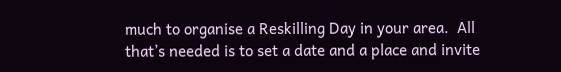much to organise a Reskilling Day in your area.  All that’s needed is to set a date and a place and invite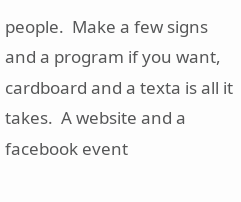people.  Make a few signs and a program if you want, cardboard and a texta is all it takes.  A website and a facebook event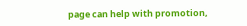page can help with promotion,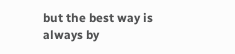but the best way is always by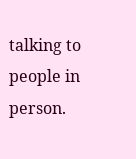talking to people in person.